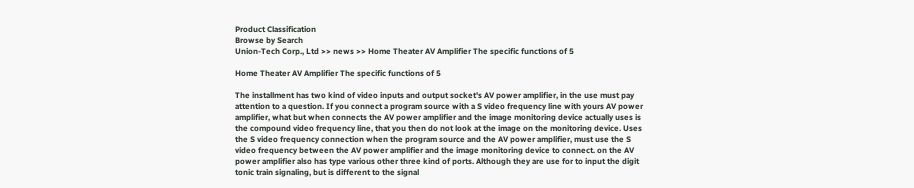Product Classification
Browse by Search
Union-Tech Corp., Ltd >> news >> Home Theater AV Amplifier The specific functions of 5

Home Theater AV Amplifier The specific functions of 5

The installment has two kind of video inputs and output socket's AV power amplifier, in the use must pay attention to a question. If you connect a program source with a S video frequency line with yours AV power amplifier, what but when connects the AV power amplifier and the image monitoring device actually uses is the compound video frequency line, that you then do not look at the image on the monitoring device. Uses the S video frequency connection when the program source and the AV power amplifier, must use the S video frequency between the AV power amplifier and the image monitoring device to connect. on the AV power amplifier also has type various other three kind of ports. Although they are use for to input the digit tonic train signaling, but is different to the signal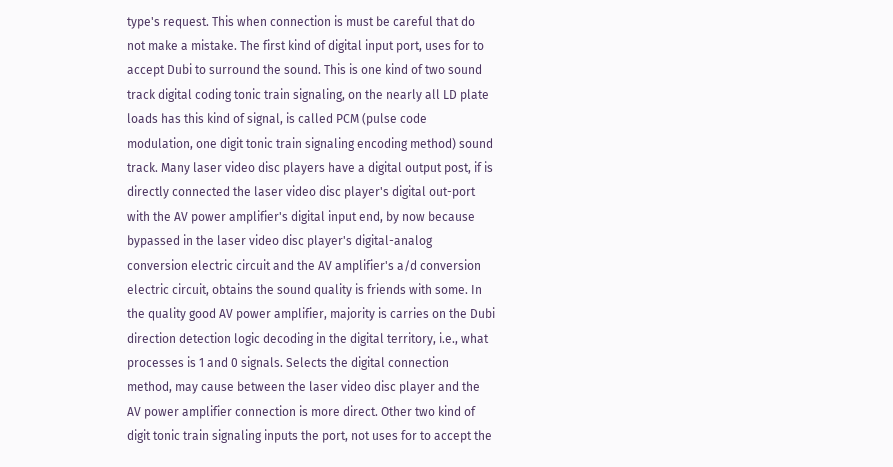type's request. This when connection is must be careful that do not make a mistake. The first kind of digital input port, uses for to accept Dubi to surround the sound. This is one kind of two sound track digital coding tonic train signaling, on the nearly all LD plate loads has this kind of signal, is called PCM (pulse code modulation, one digit tonic train signaling encoding method) sound track. Many laser video disc players have a digital output post, if is directly connected the laser video disc player's digital out-port with the AV power amplifier's digital input end, by now because bypassed in the laser video disc player's digital-analog conversion electric circuit and the AV amplifier's a/d conversion electric circuit, obtains the sound quality is friends with some. In the quality good AV power amplifier, majority is carries on the Dubi direction detection logic decoding in the digital territory, i.e., what processes is 1 and 0 signals. Selects the digital connection method, may cause between the laser video disc player and the AV power amplifier connection is more direct. Other two kind of digit tonic train signaling inputs the port, not uses for to accept the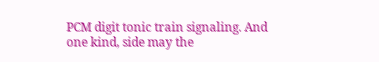PCM digit tonic train signaling. And one kind, side may the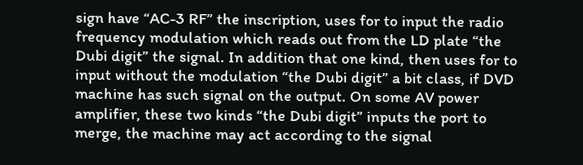sign have “AC-3 RF” the inscription, uses for to input the radio frequency modulation which reads out from the LD plate “the Dubi digit” the signal. In addition that one kind, then uses for to input without the modulation “the Dubi digit” a bit class, if DVD machine has such signal on the output. On some AV power amplifier, these two kinds “the Dubi digit” inputs the port to merge, the machine may act according to the signal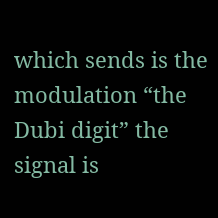which sends is the modulation “the Dubi digit” the signal is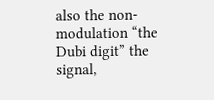also the non-modulation “the Dubi digit” the signal,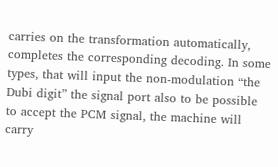carries on the transformation automatically, completes the corresponding decoding. In some types, that will input the non-modulation “the Dubi digit” the signal port also to be possible to accept the PCM signal, the machine will carry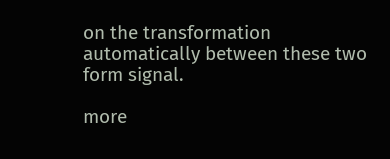on the transformation automatically between these two form signal.

more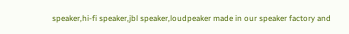speaker,hi-fi speaker,jbl speaker,loudpeaker made in our speaker factory and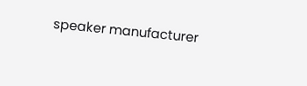speaker manufacturer